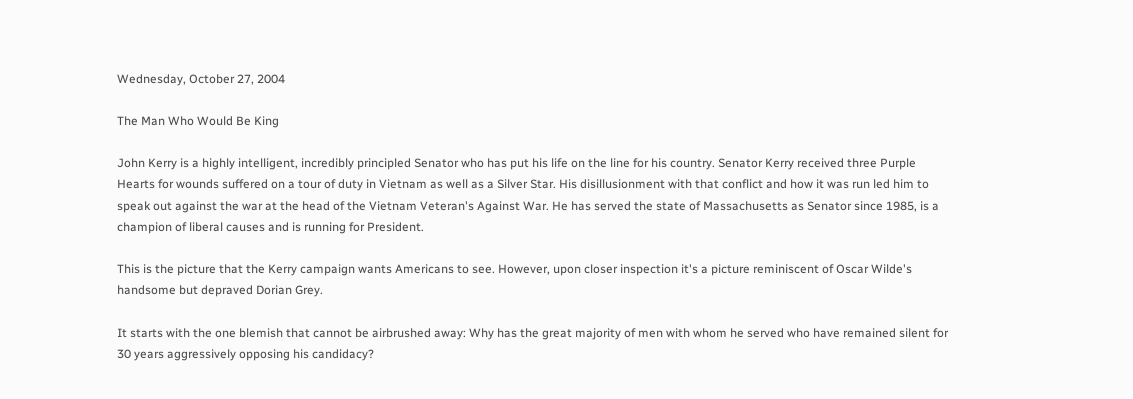Wednesday, October 27, 2004

The Man Who Would Be King

John Kerry is a highly intelligent, incredibly principled Senator who has put his life on the line for his country. Senator Kerry received three Purple Hearts for wounds suffered on a tour of duty in Vietnam as well as a Silver Star. His disillusionment with that conflict and how it was run led him to speak out against the war at the head of the Vietnam Veteran's Against War. He has served the state of Massachusetts as Senator since 1985, is a champion of liberal causes and is running for President.

This is the picture that the Kerry campaign wants Americans to see. However, upon closer inspection it's a picture reminiscent of Oscar Wilde's handsome but depraved Dorian Grey.

It starts with the one blemish that cannot be airbrushed away: Why has the great majority of men with whom he served who have remained silent for 30 years aggressively opposing his candidacy?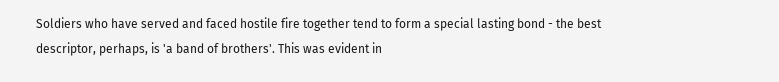Soldiers who have served and faced hostile fire together tend to form a special lasting bond - the best descriptor, perhaps, is 'a band of brothers'. This was evident in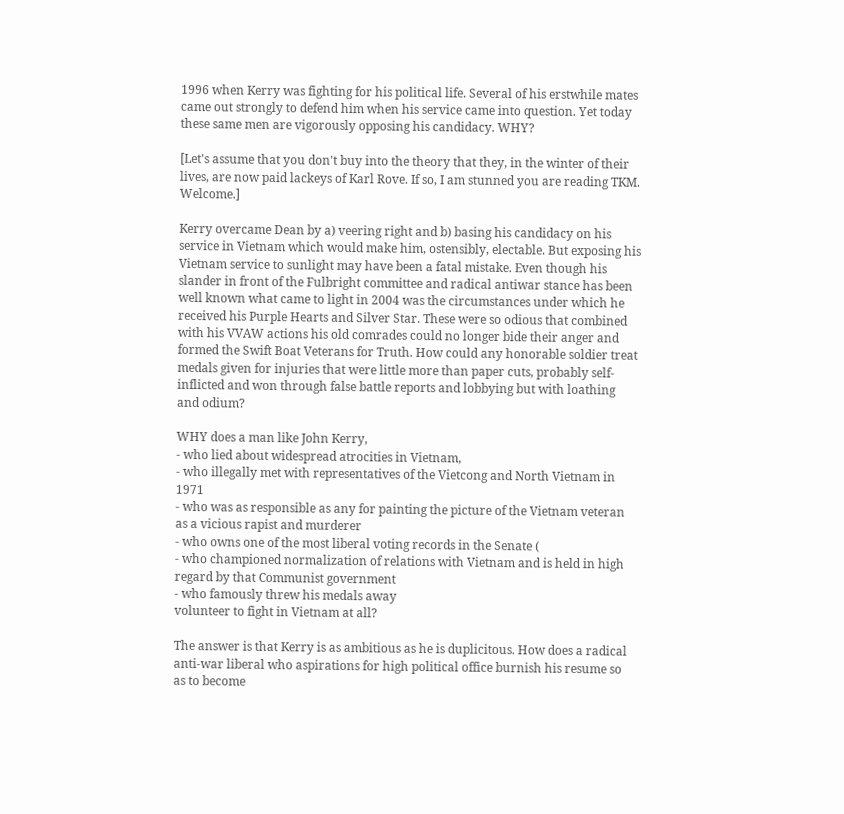1996 when Kerry was fighting for his political life. Several of his erstwhile mates came out strongly to defend him when his service came into question. Yet today these same men are vigorously opposing his candidacy. WHY?

[Let's assume that you don't buy into the theory that they, in the winter of their lives, are now paid lackeys of Karl Rove. If so, I am stunned you are reading TKM. Welcome.]

Kerry overcame Dean by a) veering right and b) basing his candidacy on his service in Vietnam which would make him, ostensibly, electable. But exposing his Vietnam service to sunlight may have been a fatal mistake. Even though his slander in front of the Fulbright committee and radical antiwar stance has been well known what came to light in 2004 was the circumstances under which he received his Purple Hearts and Silver Star. These were so odious that combined with his VVAW actions his old comrades could no longer bide their anger and formed the Swift Boat Veterans for Truth. How could any honorable soldier treat medals given for injuries that were little more than paper cuts, probably self-inflicted and won through false battle reports and lobbying but with loathing and odium?

WHY does a man like John Kerry,
- who lied about widespread atrocities in Vietnam,
- who illegally met with representatives of the Vietcong and North Vietnam in 1971
- who was as responsible as any for painting the picture of the Vietnam veteran as a vicious rapist and murderer
- who owns one of the most liberal voting records in the Senate (
- who championed normalization of relations with Vietnam and is held in high regard by that Communist government
- who famously threw his medals away
volunteer to fight in Vietnam at all?

The answer is that Kerry is as ambitious as he is duplicitous. How does a radical anti-war liberal who aspirations for high political office burnish his resume so as to become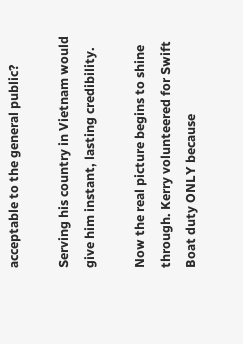acceptable to the general public?

Serving his country in Vietnam would give him instant, lasting credibility.

Now the real picture begins to shine through. Kerry volunteered for Swift Boat duty ONLY because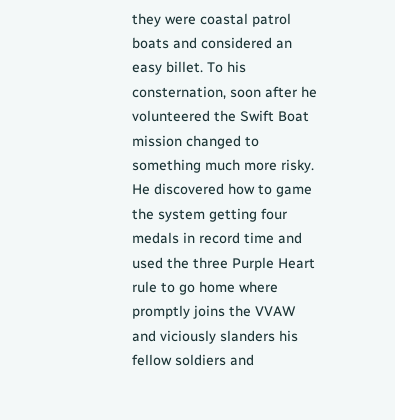they were coastal patrol boats and considered an easy billet. To his consternation, soon after he volunteered the Swift Boat mission changed to something much more risky. He discovered how to game the system getting four medals in record time and used the three Purple Heart rule to go home where promptly joins the VVAW and viciously slanders his fellow soldiers and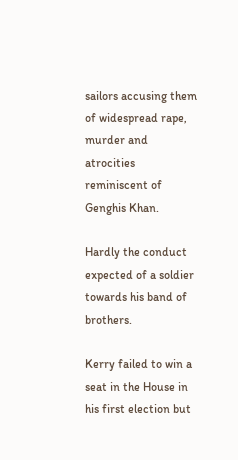sailors accusing them of widespread rape, murder and atrocities reminiscent of Genghis Khan.

Hardly the conduct expected of a soldier towards his band of brothers.

Kerry failed to win a seat in the House in his first election but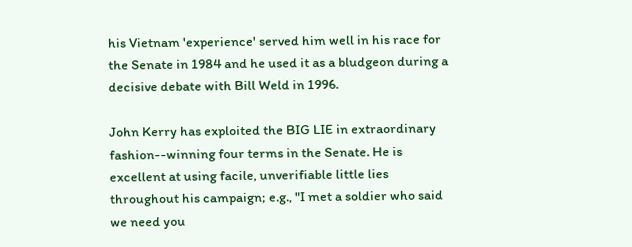his Vietnam 'experience' served him well in his race for the Senate in 1984 and he used it as a bludgeon during a decisive debate with Bill Weld in 1996.

John Kerry has exploited the BIG LIE in extraordinary fashion--winning four terms in the Senate. He is excellent at using facile, unverifiable little lies throughout his campaign; e.g., "I met a soldier who said we need you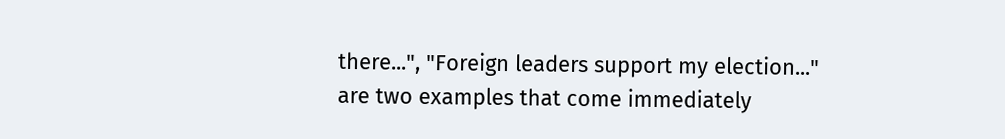there...", "Foreign leaders support my election..." are two examples that come immediately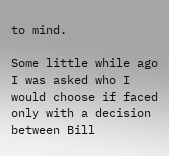to mind.

Some little while ago I was asked who I would choose if faced only with a decision between Bill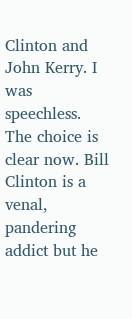Clinton and John Kerry. I was speechless. The choice is clear now. Bill Clinton is a venal, pandering addict but he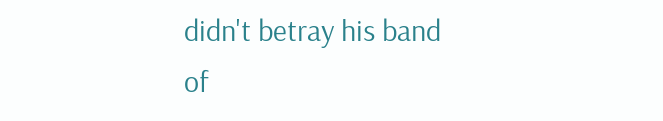didn't betray his band of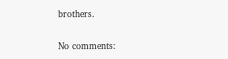brothers.

No comments: